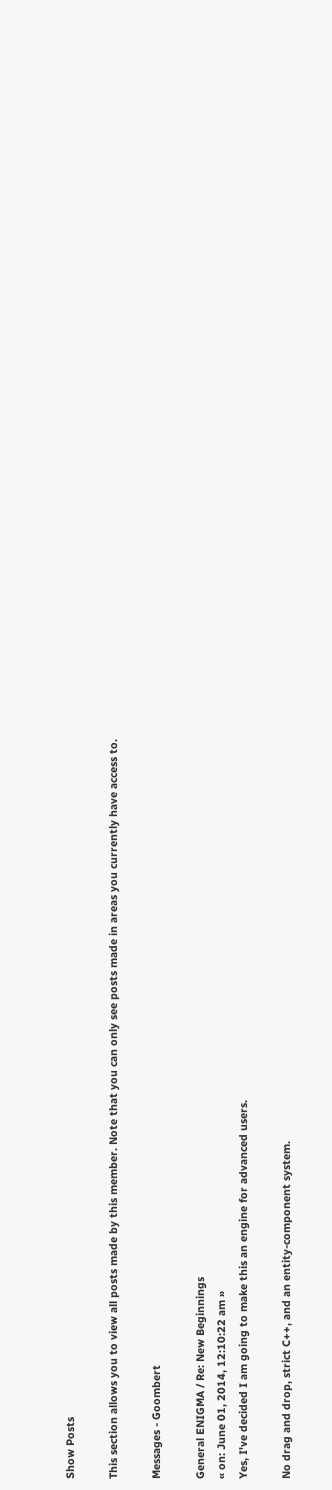Show Posts

This section allows you to view all posts made by this member. Note that you can only see posts made in areas you currently have access to.

Messages - Goombert

General ENIGMA / Re: New Beginnings
« on: June 01, 2014, 12:10:22 am »
Yes, I've decided I am going to make this an engine for advanced users.

No drag and drop, strict C++, and an entity-component system.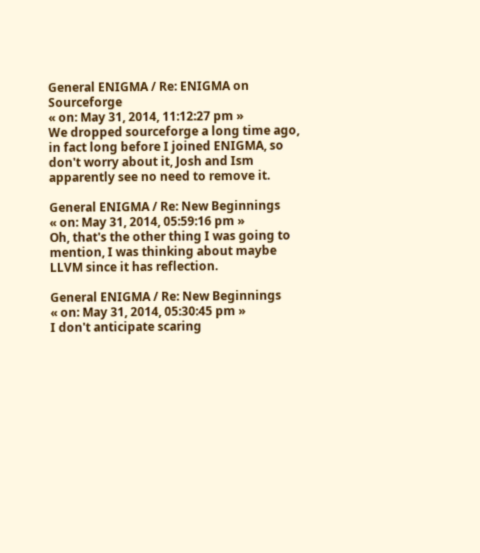General ENIGMA / Re: ENIGMA on Sourceforge
« on: May 31, 2014, 11:12:27 pm »
We dropped sourceforge a long time ago, in fact long before I joined ENIGMA, so don't worry about it, Josh and Ism apparently see no need to remove it.

General ENIGMA / Re: New Beginnings
« on: May 31, 2014, 05:59:16 pm »
Oh, that's the other thing I was going to mention, I was thinking about maybe LLVM since it has reflection.

General ENIGMA / Re: New Beginnings
« on: May 31, 2014, 05:30:45 pm »
I don't anticipate scaring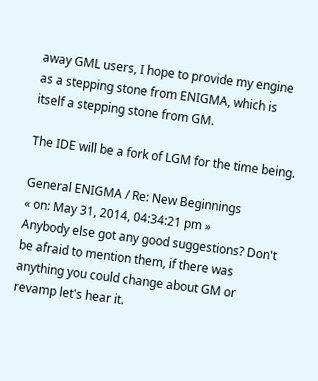away GML users, I hope to provide my engine as a stepping stone from ENIGMA, which is itself a stepping stone from GM.

The IDE will be a fork of LGM for the time being.

General ENIGMA / Re: New Beginnings
« on: May 31, 2014, 04:34:21 pm »
Anybody else got any good suggestions? Don't be afraid to mention them, if there was anything you could change about GM or revamp let's hear it.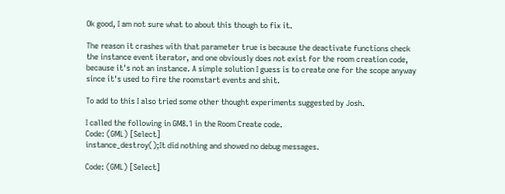Ok good, I am not sure what to about this though to fix it.

The reason it crashes with that parameter true is because the deactivate functions check the instance event iterator, and one obviously does not exist for the room creation code, because it's not an instance. A simple solution I guess is to create one for the scope anyway since it's used to fire the roomstart events and shit.

To add to this I also tried some other thought experiments suggested by Josh.

I called the following in GM8.1 in the Room Create code.
Code: (GML) [Select]
instance_destroy();It did nothing and showed no debug messages.

Code: (GML) [Select]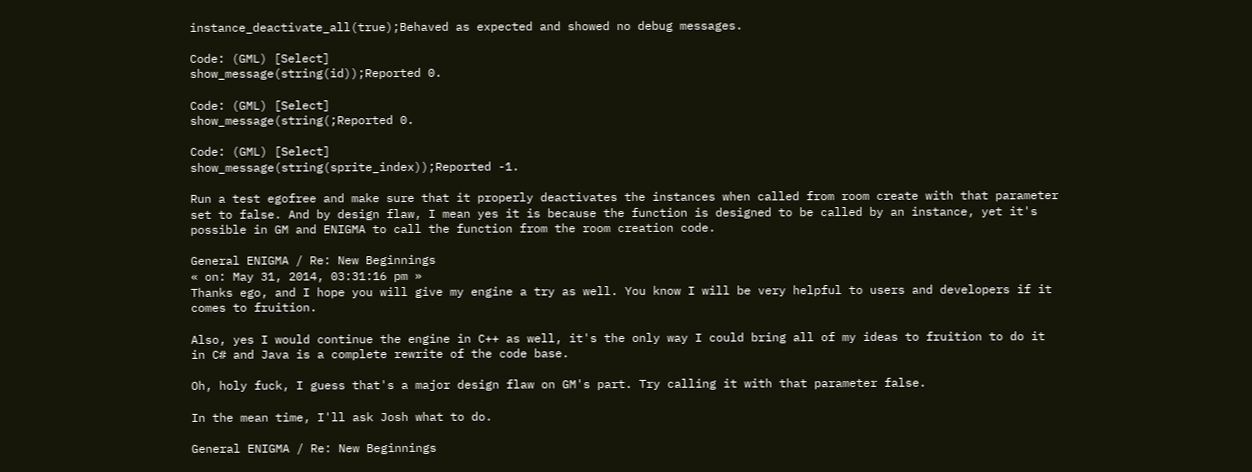instance_deactivate_all(true);Behaved as expected and showed no debug messages.

Code: (GML) [Select]
show_message(string(id));Reported 0.

Code: (GML) [Select]
show_message(string(;Reported 0.

Code: (GML) [Select]
show_message(string(sprite_index));Reported -1.

Run a test egofree and make sure that it properly deactivates the instances when called from room create with that parameter set to false. And by design flaw, I mean yes it is because the function is designed to be called by an instance, yet it's possible in GM and ENIGMA to call the function from the room creation code.

General ENIGMA / Re: New Beginnings
« on: May 31, 2014, 03:31:16 pm »
Thanks ego, and I hope you will give my engine a try as well. You know I will be very helpful to users and developers if it comes to fruition.

Also, yes I would continue the engine in C++ as well, it's the only way I could bring all of my ideas to fruition to do it in C# and Java is a complete rewrite of the code base.

Oh, holy fuck, I guess that's a major design flaw on GM's part. Try calling it with that parameter false.

In the mean time, I'll ask Josh what to do.

General ENIGMA / Re: New Beginnings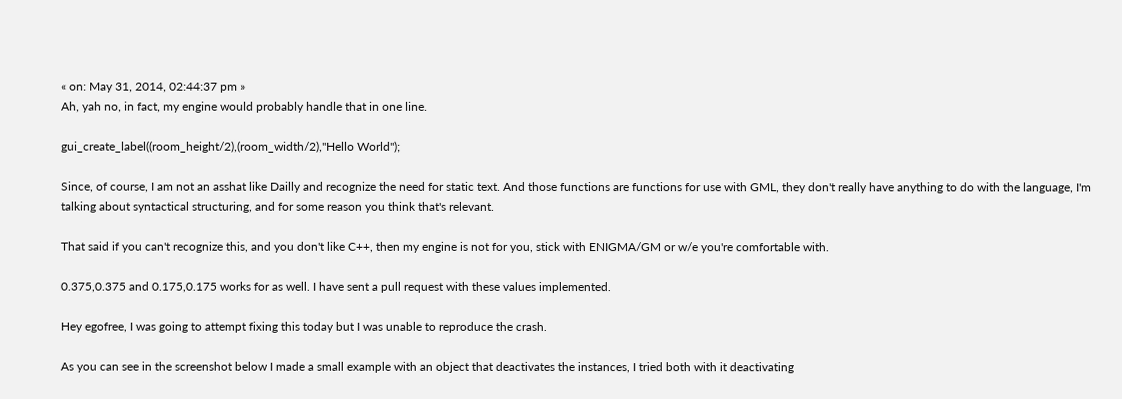« on: May 31, 2014, 02:44:37 pm »
Ah, yah no, in fact, my engine would probably handle that in one line.

gui_create_label((room_height/2),(room_width/2),"Hello World");

Since, of course, I am not an asshat like Dailly and recognize the need for static text. And those functions are functions for use with GML, they don't really have anything to do with the language, I'm talking about syntactical structuring, and for some reason you think that's relevant.

That said if you can't recognize this, and you don't like C++, then my engine is not for you, stick with ENIGMA/GM or w/e you're comfortable with.

0.375,0.375 and 0.175,0.175 works for as well. I have sent a pull request with these values implemented.

Hey egofree, I was going to attempt fixing this today but I was unable to reproduce the crash.

As you can see in the screenshot below I made a small example with an object that deactivates the instances, I tried both with it deactivating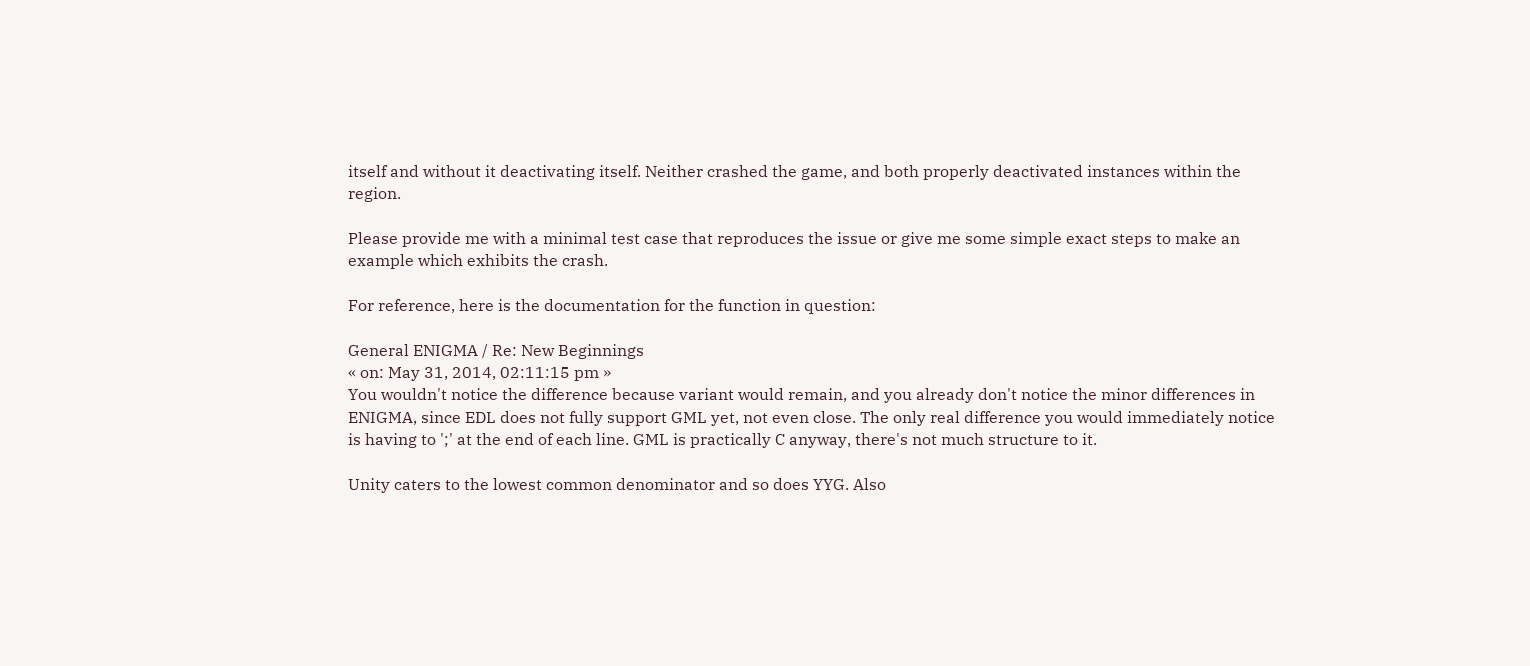itself and without it deactivating itself. Neither crashed the game, and both properly deactivated instances within the region.

Please provide me with a minimal test case that reproduces the issue or give me some simple exact steps to make an example which exhibits the crash.

For reference, here is the documentation for the function in question:

General ENIGMA / Re: New Beginnings
« on: May 31, 2014, 02:11:15 pm »
You wouldn't notice the difference because variant would remain, and you already don't notice the minor differences in ENIGMA, since EDL does not fully support GML yet, not even close. The only real difference you would immediately notice is having to ';' at the end of each line. GML is practically C anyway, there's not much structure to it.

Unity caters to the lowest common denominator and so does YYG. Also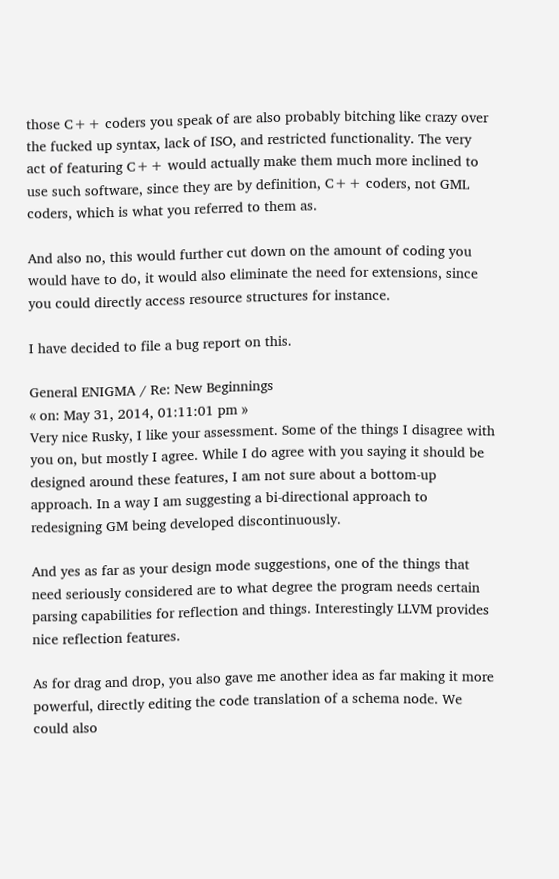those C++ coders you speak of are also probably bitching like crazy over the fucked up syntax, lack of ISO, and restricted functionality. The very act of featuring C++ would actually make them much more inclined to use such software, since they are by definition, C++ coders, not GML coders, which is what you referred to them as.

And also no, this would further cut down on the amount of coding you would have to do, it would also eliminate the need for extensions, since you could directly access resource structures for instance.

I have decided to file a bug report on this.

General ENIGMA / Re: New Beginnings
« on: May 31, 2014, 01:11:01 pm »
Very nice Rusky, I like your assessment. Some of the things I disagree with you on, but mostly I agree. While I do agree with you saying it should be designed around these features, I am not sure about a bottom-up approach. In a way I am suggesting a bi-directional approach to redesigning GM being developed discontinuously.

And yes as far as your design mode suggestions, one of the things that need seriously considered are to what degree the program needs certain parsing capabilities for reflection and things. Interestingly LLVM provides nice reflection features.

As for drag and drop, you also gave me another idea as far making it more powerful, directly editing the code translation of a schema node. We could also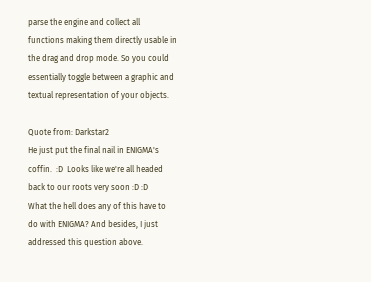parse the engine and collect all functions making them directly usable in the drag and drop mode. So you could essentially toggle between a graphic and textual representation of your objects.

Quote from: Darkstar2
He just put the final nail in ENIGMA's coffin.  :D  Looks like we're all headed back to our roots very soon :D :D
What the hell does any of this have to do with ENIGMA? And besides, I just addressed this question above.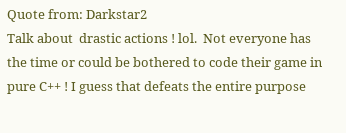Quote from: Darkstar2
Talk about  drastic actions ! lol.  Not everyone has the time or could be bothered to code their game in pure C++ ! I guess that defeats the entire purpose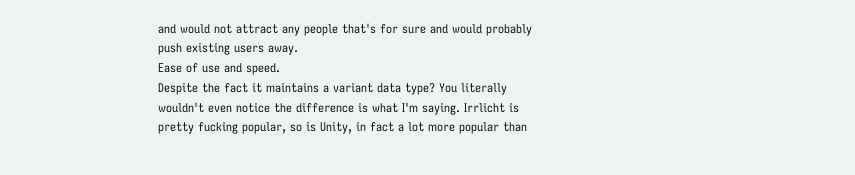and would not attract any people that's for sure and would probably push existing users away.
Ease of use and speed.
Despite the fact it maintains a variant data type? You literally wouldn't even notice the difference is what I'm saying. Irrlicht is pretty fucking popular, so is Unity, in fact a lot more popular than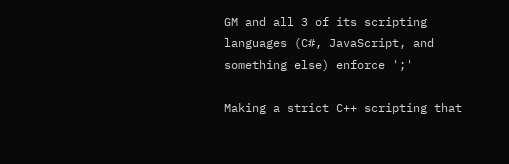GM and all 3 of its scripting languages (C#, JavaScript, and something else) enforce ';'

Making a strict C++ scripting that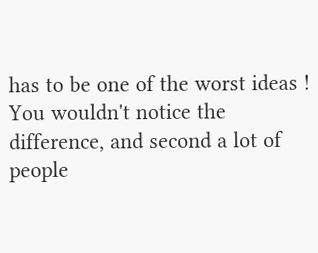has to be one of the worst ideas !
You wouldn't notice the difference, and second a lot of people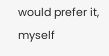would prefer it, myself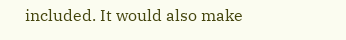included. It would also make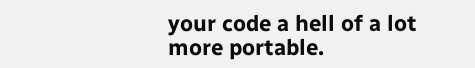your code a hell of a lot more portable.